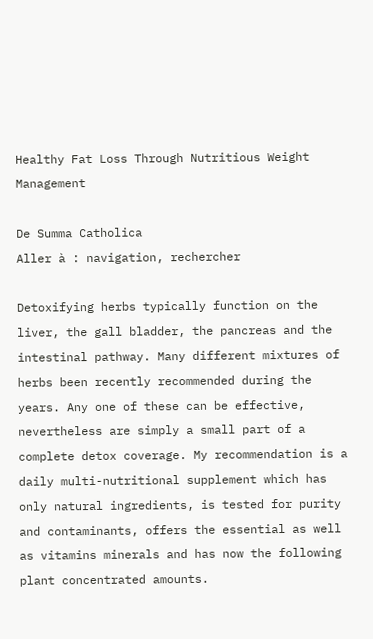Healthy Fat Loss Through Nutritious Weight Management

De Summa Catholica
Aller à : navigation, rechercher

Detoxifying herbs typically function on the liver, the gall bladder, the pancreas and the intestinal pathway. Many different mixtures of herbs been recently recommended during the years. Any one of these can be effective, nevertheless are simply a small part of a complete detox coverage. My recommendation is a daily multi-nutritional supplement which has only natural ingredients, is tested for purity and contaminants, offers the essential as well as vitamins minerals and has now the following plant concentrated amounts.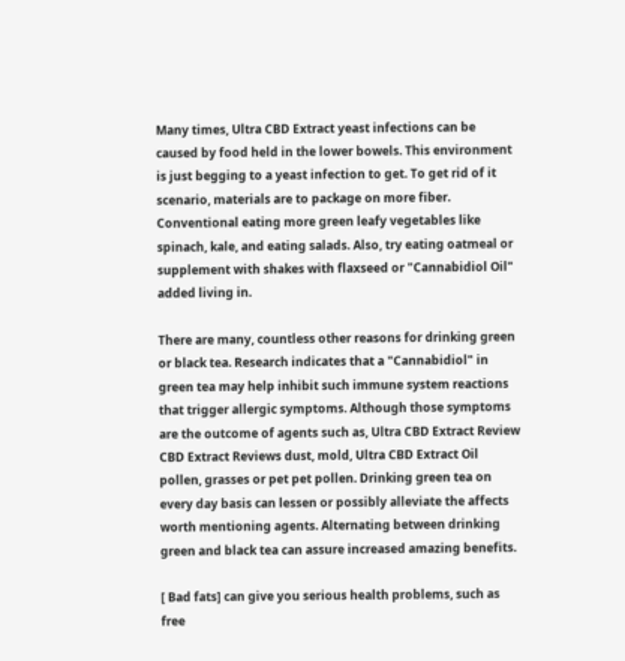Many times, Ultra CBD Extract yeast infections can be caused by food held in the lower bowels. This environment is just begging to a yeast infection to get. To get rid of it scenario, materials are to package on more fiber. Conventional eating more green leafy vegetables like spinach, kale, and eating salads. Also, try eating oatmeal or supplement with shakes with flaxseed or "Cannabidiol Oil" added living in.

There are many, countless other reasons for drinking green or black tea. Research indicates that a "Cannabidiol" in green tea may help inhibit such immune system reactions that trigger allergic symptoms. Although those symptoms are the outcome of agents such as, Ultra CBD Extract Review CBD Extract Reviews dust, mold, Ultra CBD Extract Oil pollen, grasses or pet pet pollen. Drinking green tea on every day basis can lessen or possibly alleviate the affects worth mentioning agents. Alternating between drinking green and black tea can assure increased amazing benefits.

[ Bad fats] can give you serious health problems, such as free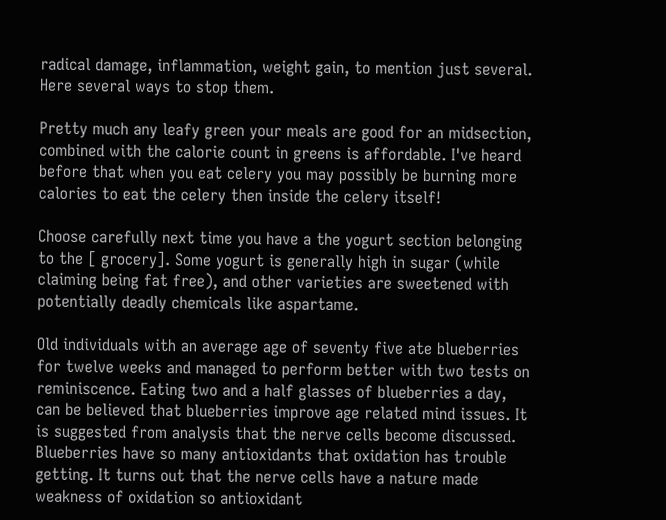radical damage, inflammation, weight gain, to mention just several. Here several ways to stop them.

Pretty much any leafy green your meals are good for an midsection, combined with the calorie count in greens is affordable. I've heard before that when you eat celery you may possibly be burning more calories to eat the celery then inside the celery itself!

Choose carefully next time you have a the yogurt section belonging to the [ grocery]. Some yogurt is generally high in sugar (while claiming being fat free), and other varieties are sweetened with potentially deadly chemicals like aspartame.

Old individuals with an average age of seventy five ate blueberries for twelve weeks and managed to perform better with two tests on reminiscence. Eating two and a half glasses of blueberries a day, can be believed that blueberries improve age related mind issues. It is suggested from analysis that the nerve cells become discussed. Blueberries have so many antioxidants that oxidation has trouble getting. It turns out that the nerve cells have a nature made weakness of oxidation so antioxidant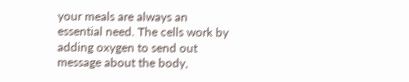your meals are always an essential need. The cells work by adding oxygen to send out message about the body,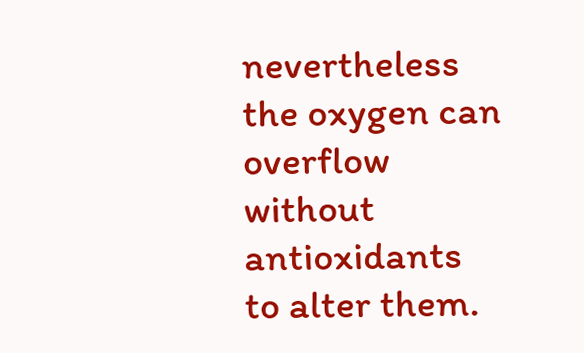nevertheless the oxygen can overflow without antioxidants to alter them.